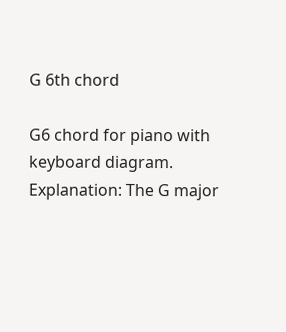G 6th chord

G6 chord for piano with keyboard diagram.
Explanation: The G major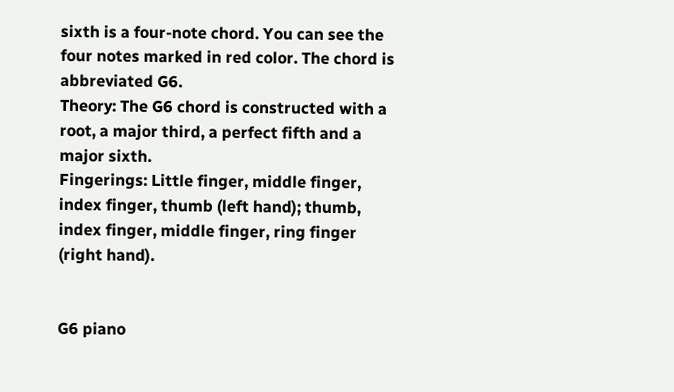sixth is a four-note chord. You can see the four notes marked in red color. The chord is abbreviated G6.
Theory: The G6 chord is constructed with a root, a major third, a perfect fifth and a major sixth.
Fingerings: Little finger, middle finger, index finger, thumb (left hand); thumb, index finger, middle finger, ring finger (right hand).


G6 piano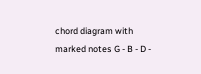chord diagram with marked notes G - B - D -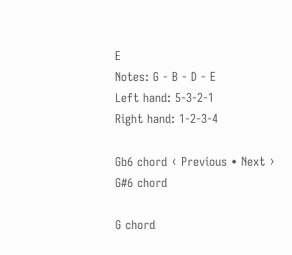E
Notes: G - B - D - E
Left hand: 5-3-2-1
Right hand: 1-2-3-4

Gb6 chord ‹ Previous • Next › G#6 chord

G chord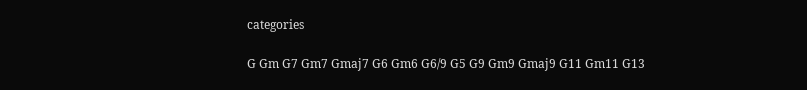categories

G Gm G7 Gm7 Gmaj7 G6 Gm6 G6/9 G5 G9 Gm9 Gmaj9 G11 Gm11 G13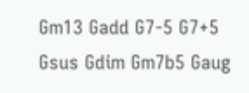Gm13 Gadd G7-5 G7+5 Gsus Gdim Gm7b5 Gaug